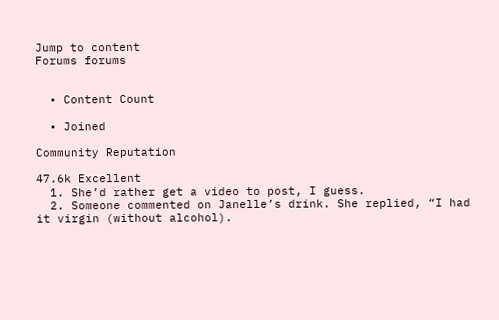Jump to content
Forums forums


  • Content Count

  • Joined

Community Reputation

47.6k Excellent
  1. She’d rather get a video to post, I guess.
  2. Someone commented on Janelle’s drink. She replied, “I had it virgin (without alcohol).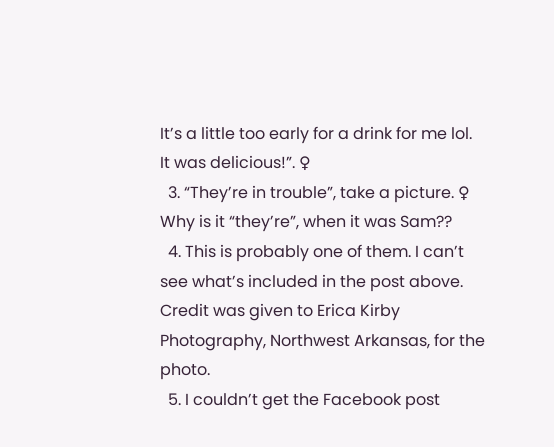It’s a little too early for a drink for me lol. It was delicious!”. ♀
  3. “They’re in trouble”, take a picture. ♀ Why is it “they’re”, when it was Sam??
  4. This is probably one of them. I can’t see what’s included in the post above. Credit was given to Erica Kirby Photography, Northwest Arkansas, for the photo.
  5. I couldn’t get the Facebook post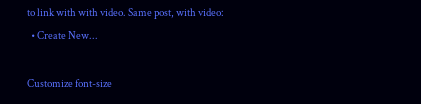to link with with video. Same post, with video:
  • Create New...

Customize font-size